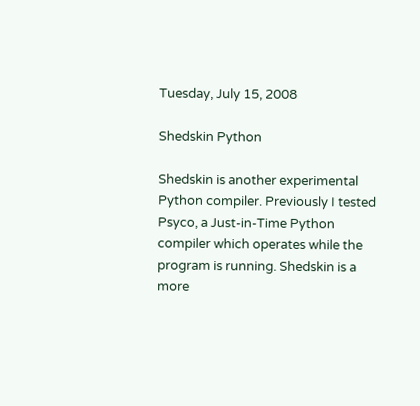Tuesday, July 15, 2008

Shedskin Python

Shedskin is another experimental Python compiler. Previously I tested Psyco, a Just-in-Time Python compiler which operates while the program is running. Shedskin is a more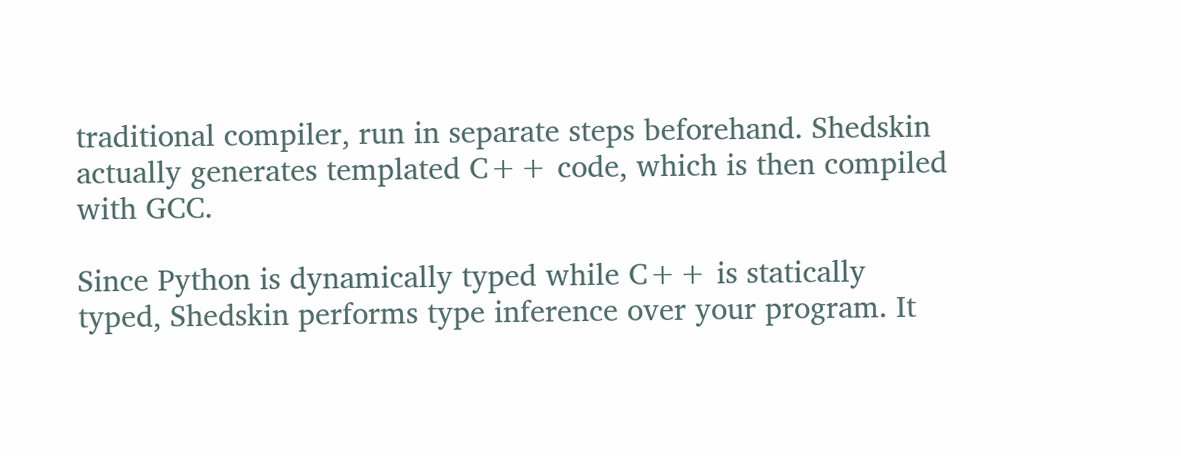traditional compiler, run in separate steps beforehand. Shedskin actually generates templated C++ code, which is then compiled with GCC.

Since Python is dynamically typed while C++ is statically typed, Shedskin performs type inference over your program. It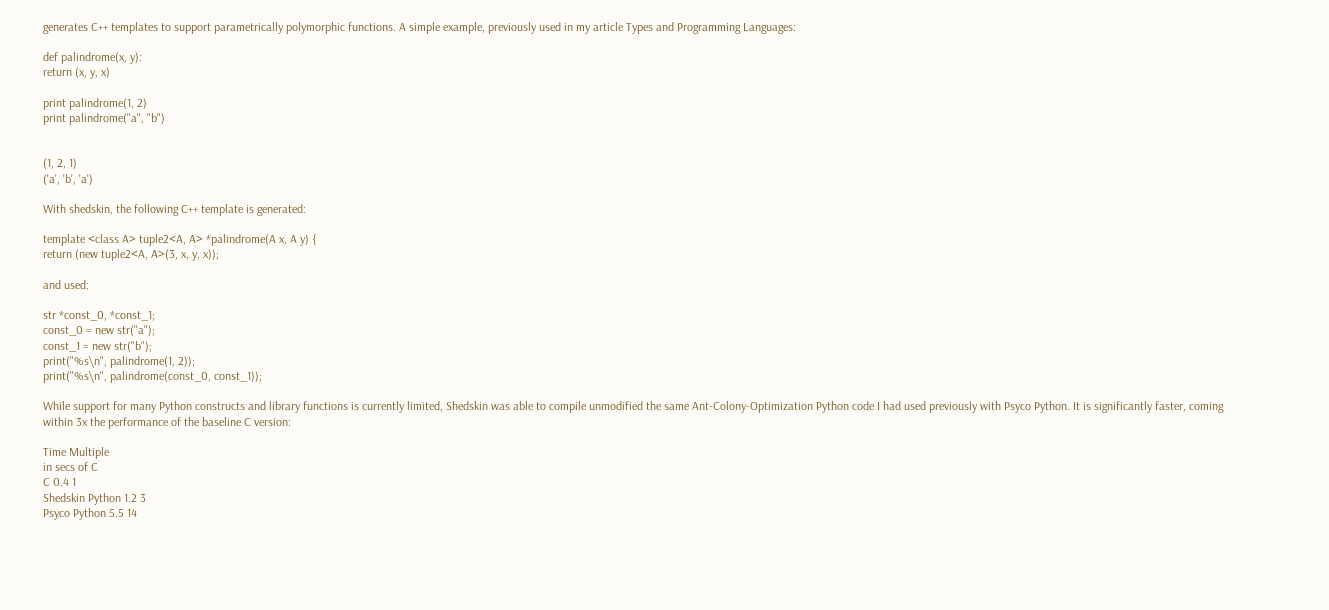generates C++ templates to support parametrically polymorphic functions. A simple example, previously used in my article Types and Programming Languages:

def palindrome(x, y):
return (x, y, x)

print palindrome(1, 2)
print palindrome("a", "b")


(1, 2, 1)
('a', 'b', 'a')

With shedskin, the following C++ template is generated:

template <class A> tuple2<A, A> *palindrome(A x, A y) {
return (new tuple2<A, A>(3, x, y, x));

and used:

str *const_0, *const_1;
const_0 = new str("a");
const_1 = new str("b");
print("%s\n", palindrome(1, 2));
print("%s\n", palindrome(const_0, const_1));

While support for many Python constructs and library functions is currently limited, Shedskin was able to compile unmodified the same Ant-Colony-Optimization Python code I had used previously with Psyco Python. It is significantly faster, coming within 3x the performance of the baseline C version:

Time Multiple
in secs of C
C 0.4 1
Shedskin Python 1.2 3
Psyco Python 5.5 14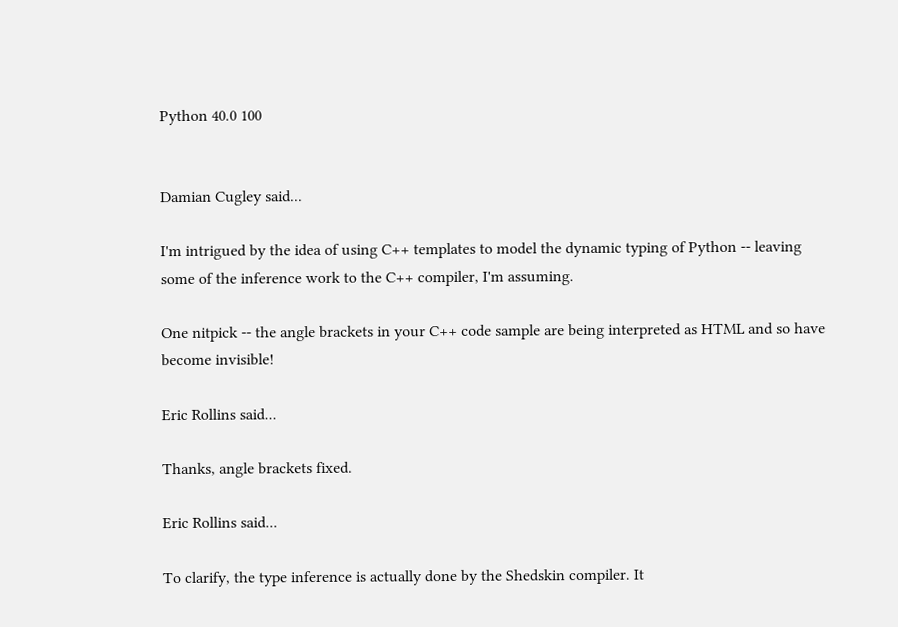Python 40.0 100


Damian Cugley said...

I'm intrigued by the idea of using C++ templates to model the dynamic typing of Python -- leaving some of the inference work to the C++ compiler, I'm assuming.

One nitpick -- the angle brackets in your C++ code sample are being interpreted as HTML and so have become invisible!

Eric Rollins said...

Thanks, angle brackets fixed.

Eric Rollins said...

To clarify, the type inference is actually done by the Shedskin compiler. It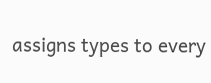assigns types to every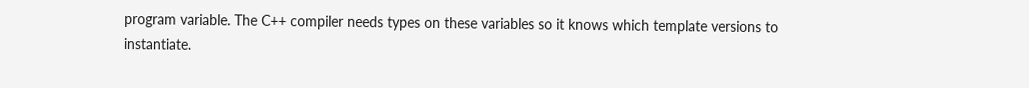program variable. The C++ compiler needs types on these variables so it knows which template versions to instantiate.